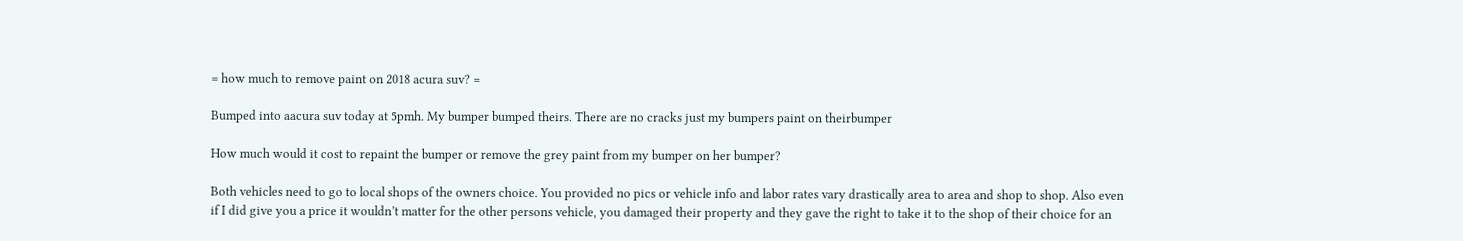= how much to remove paint on 2018 acura suv? =

Bumped into aacura suv today at 5pmh. My bumper bumped theirs. There are no cracks just my bumpers paint on theirbumper

How much would it cost to repaint the bumper or remove the grey paint from my bumper on her bumper?

Both vehicles need to go to local shops of the owners choice. You provided no pics or vehicle info and labor rates vary drastically area to area and shop to shop. Also even if I did give you a price it wouldn’t matter for the other persons vehicle, you damaged their property and they gave the right to take it to the shop of their choice for an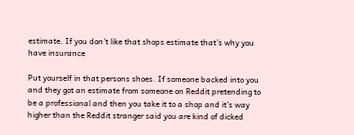estimate. If you don’t like that shops estimate that’s why you have insurance

Put yourself in that persons shoes. If someone backed into you and they got an estimate from someone on Reddit pretending to be a professional and then you take it to a shop and it’s way higher than the Reddit stranger said you are kind of dicked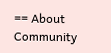== About Community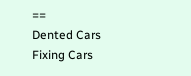==
Dented Cars
Fixing Cars